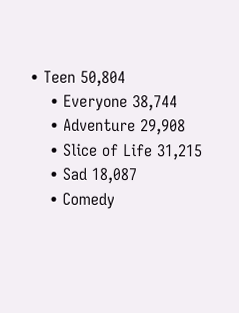• Teen 50,804
    • Everyone 38,744
    • Adventure 29,908
    • Slice of Life 31,215
    • Sad 18,087
    • Comedy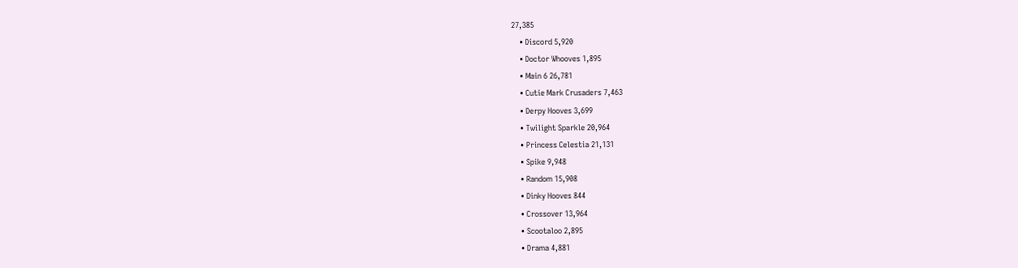27,385
    • Discord 5,920
    • Doctor Whooves 1,895
    • Main 6 26,781
    • Cutie Mark Crusaders 7,463
    • Derpy Hooves 3,699
    • Twilight Sparkle 20,964
    • Princess Celestia 21,131
    • Spike 9,948
    • Random 15,908
    • Dinky Hooves 844
    • Crossover 13,964
    • Scootaloo 2,895
    • Drama 4,881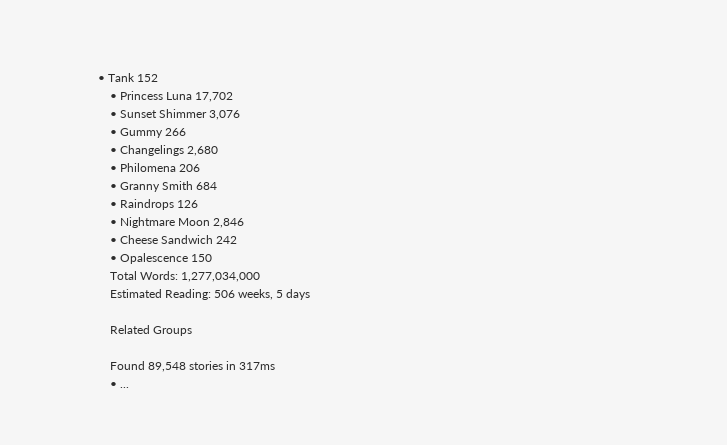• Tank 152
    • Princess Luna 17,702
    • Sunset Shimmer 3,076
    • Gummy 266
    • Changelings 2,680
    • Philomena 206
    • Granny Smith 684
    • Raindrops 126
    • Nightmare Moon 2,846
    • Cheese Sandwich 242
    • Opalescence 150
    Total Words: 1,277,034,000
    Estimated Reading: 506 weeks, 5 days

    Related Groups

    Found 89,548 stories in 317ms
    • ...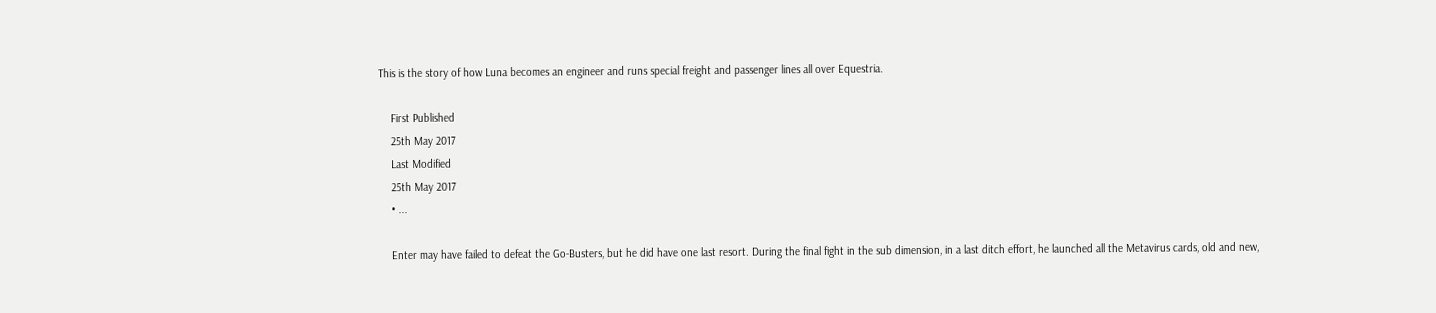This is the story of how Luna becomes an engineer and runs special freight and passenger lines all over Equestria.

    First Published
    25th May 2017
    Last Modified
    25th May 2017
    • ...

    Enter may have failed to defeat the Go-Busters, but he did have one last resort. During the final fight in the sub dimension, in a last ditch effort, he launched all the Metavirus cards, old and new,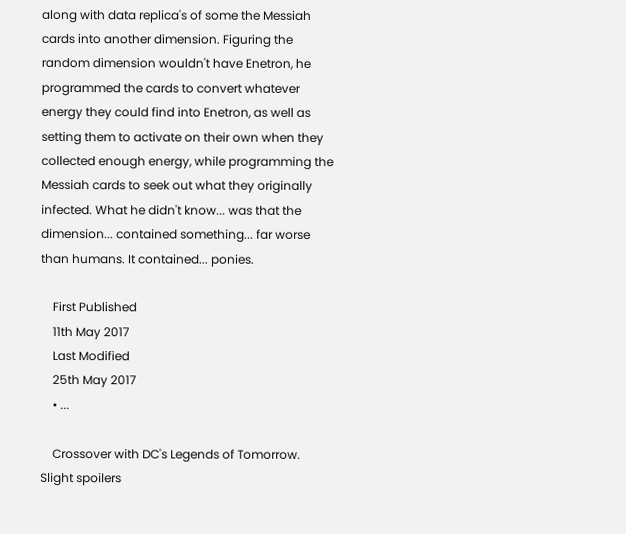along with data replica's of some the Messiah cards into another dimension. Figuring the random dimension wouldn't have Enetron, he programmed the cards to convert whatever energy they could find into Enetron, as well as setting them to activate on their own when they collected enough energy, while programming the Messiah cards to seek out what they originally infected. What he didn't know... was that the dimension... contained something... far worse than humans. It contained... ponies.

    First Published
    11th May 2017
    Last Modified
    25th May 2017
    • ...

    Crossover with DC's Legends of Tomorrow. Slight spoilers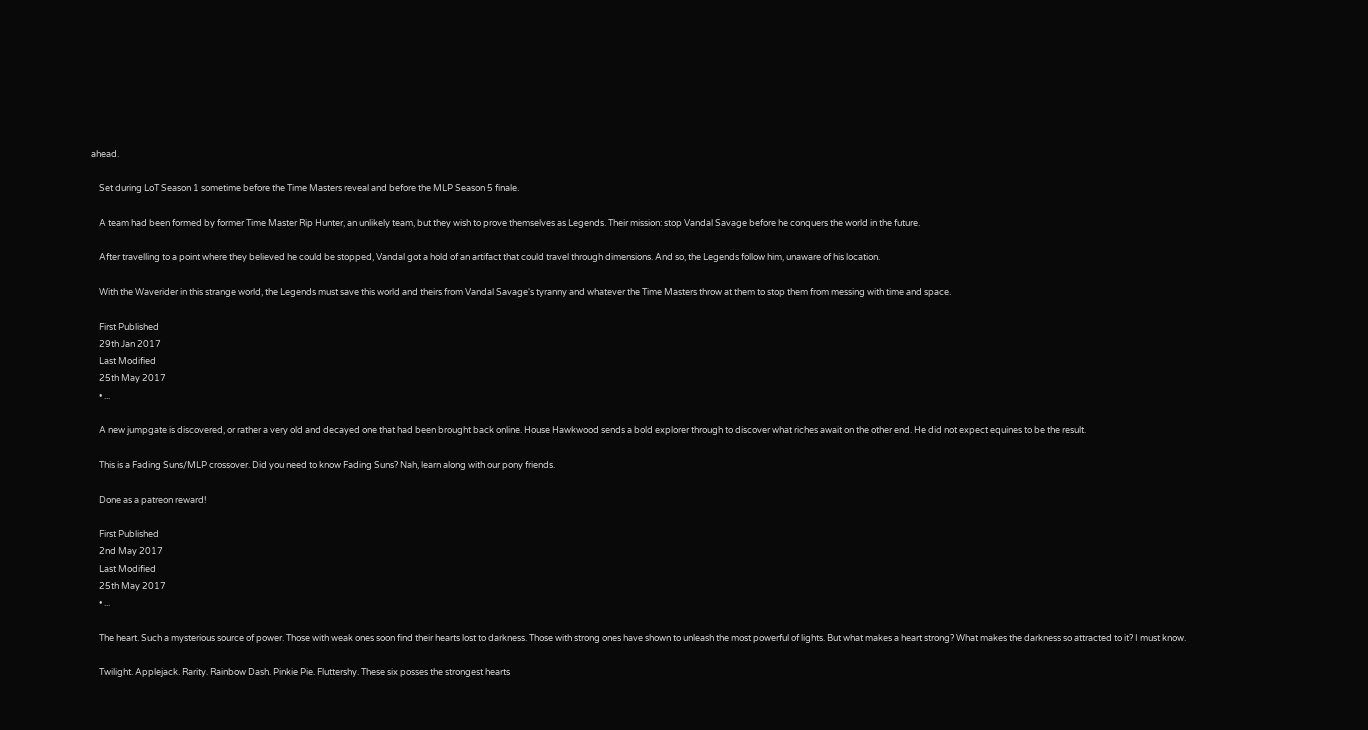ahead.

    Set during LoT Season 1 sometime before the Time Masters reveal and before the MLP Season 5 finale.

    A team had been formed by former Time Master Rip Hunter, an unlikely team, but they wish to prove themselves as Legends. Their mission: stop Vandal Savage before he conquers the world in the future.

    After travelling to a point where they believed he could be stopped, Vandal got a hold of an artifact that could travel through dimensions. And so, the Legends follow him, unaware of his location.

    With the Waverider in this strange world, the Legends must save this world and theirs from Vandal Savage's tyranny and whatever the Time Masters throw at them to stop them from messing with time and space.

    First Published
    29th Jan 2017
    Last Modified
    25th May 2017
    • ...

    A new jumpgate is discovered, or rather a very old and decayed one that had been brought back online. House Hawkwood sends a bold explorer through to discover what riches await on the other end. He did not expect equines to be the result.

    This is a Fading Suns/MLP crossover. Did you need to know Fading Suns? Nah, learn along with our pony friends.

    Done as a patreon reward!

    First Published
    2nd May 2017
    Last Modified
    25th May 2017
    • ...

    The heart. Such a mysterious source of power. Those with weak ones soon find their hearts lost to darkness. Those with strong ones have shown to unleash the most powerful of lights. But what makes a heart strong? What makes the darkness so attracted to it? I must know.

    Twilight. Applejack. Rarity. Rainbow Dash. Pinkie Pie. Fluttershy. These six posses the strongest hearts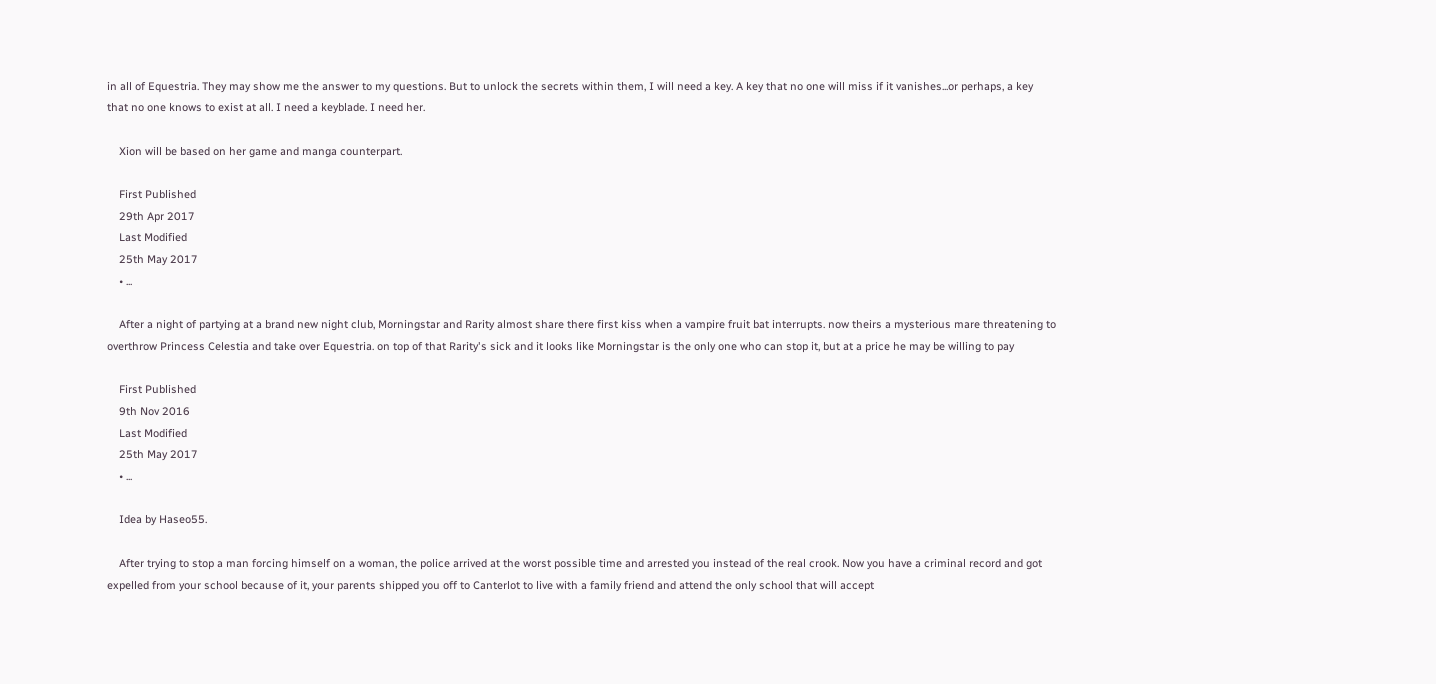in all of Equestria. They may show me the answer to my questions. But to unlock the secrets within them, I will need a key. A key that no one will miss if it vanishes...or perhaps, a key that no one knows to exist at all. I need a keyblade. I need her.

    Xion will be based on her game and manga counterpart.

    First Published
    29th Apr 2017
    Last Modified
    25th May 2017
    • ...

    After a night of partying at a brand new night club, Morningstar and Rarity almost share there first kiss when a vampire fruit bat interrupts. now theirs a mysterious mare threatening to overthrow Princess Celestia and take over Equestria. on top of that Rarity's sick and it looks like Morningstar is the only one who can stop it, but at a price he may be willing to pay

    First Published
    9th Nov 2016
    Last Modified
    25th May 2017
    • ...

    Idea by Haseo55.

    After trying to stop a man forcing himself on a woman, the police arrived at the worst possible time and arrested you instead of the real crook. Now you have a criminal record and got expelled from your school because of it, your parents shipped you off to Canterlot to live with a family friend and attend the only school that will accept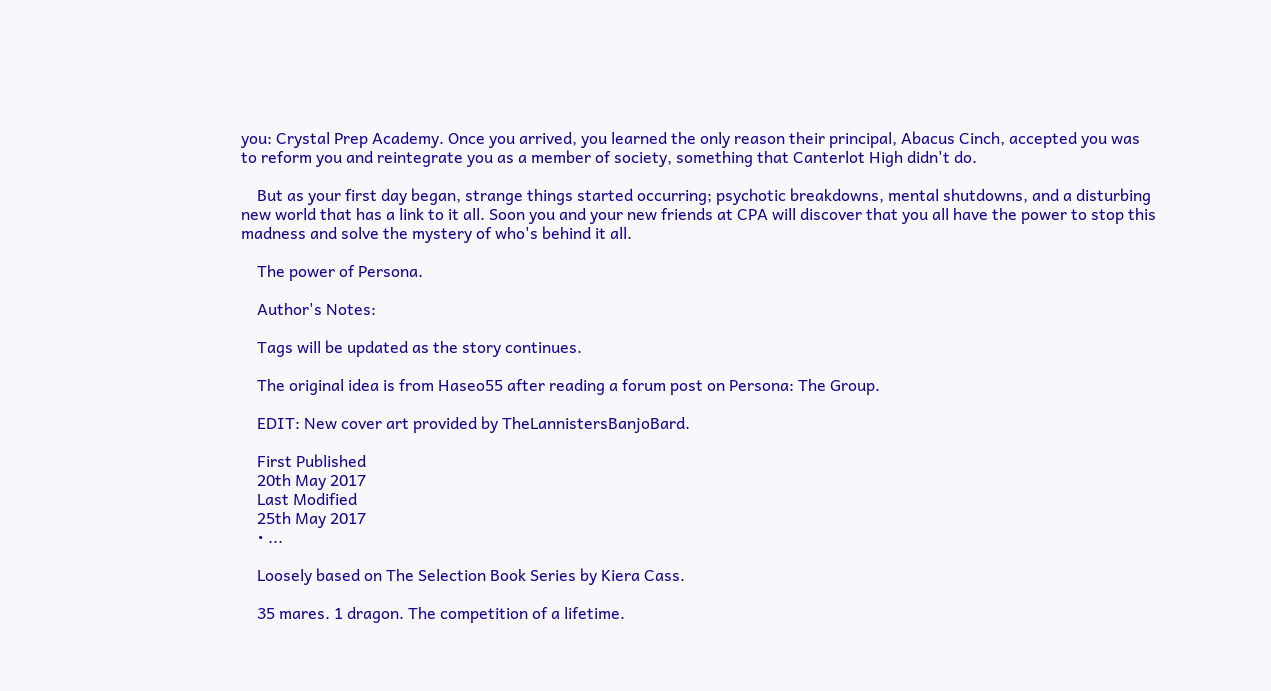you: Crystal Prep Academy. Once you arrived, you learned the only reason their principal, Abacus Cinch, accepted you was to reform you and reintegrate you as a member of society, something that Canterlot High didn't do.

    But as your first day began, strange things started occurring; psychotic breakdowns, mental shutdowns, and a disturbing new world that has a link to it all. Soon you and your new friends at CPA will discover that you all have the power to stop this madness and solve the mystery of who's behind it all.

    The power of Persona.

    Author's Notes:

    Tags will be updated as the story continues.

    The original idea is from Haseo55 after reading a forum post on Persona: The Group.

    EDIT: New cover art provided by TheLannistersBanjoBard.

    First Published
    20th May 2017
    Last Modified
    25th May 2017
    • ...

    Loosely based on The Selection Book Series by Kiera Cass.

    35 mares. 1 dragon. The competition of a lifetime.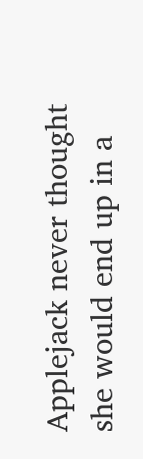Applejack never thought she would end up in a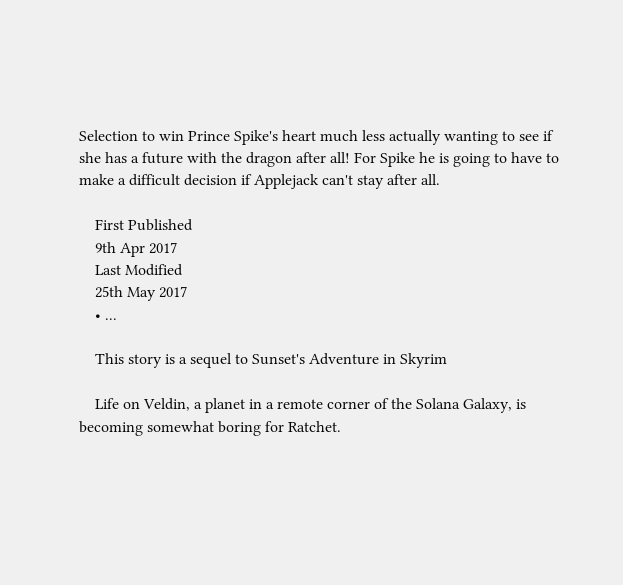Selection to win Prince Spike's heart much less actually wanting to see if she has a future with the dragon after all! For Spike he is going to have to make a difficult decision if Applejack can't stay after all.

    First Published
    9th Apr 2017
    Last Modified
    25th May 2017
    • ...

    This story is a sequel to Sunset's Adventure in Skyrim

    Life on Veldin, a planet in a remote corner of the Solana Galaxy, is becoming somewhat boring for Ratchet.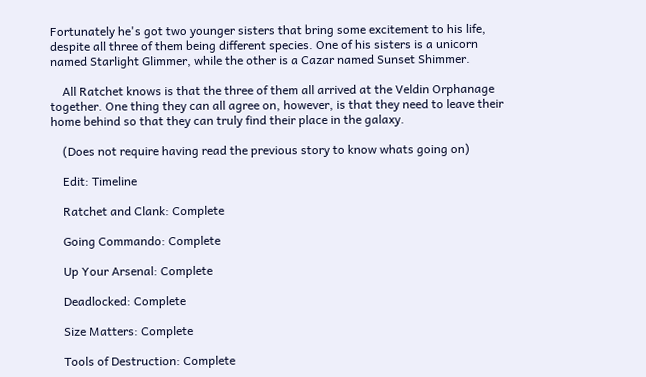Fortunately he's got two younger sisters that bring some excitement to his life, despite all three of them being different species. One of his sisters is a unicorn named Starlight Glimmer, while the other is a Cazar named Sunset Shimmer.

    All Ratchet knows is that the three of them all arrived at the Veldin Orphanage together. One thing they can all agree on, however, is that they need to leave their home behind so that they can truly find their place in the galaxy.

    (Does not require having read the previous story to know whats going on)

    Edit: Timeline

    Ratchet and Clank: Complete

    Going Commando: Complete

    Up Your Arsenal: Complete

    Deadlocked: Complete

    Size Matters: Complete

    Tools of Destruction: Complete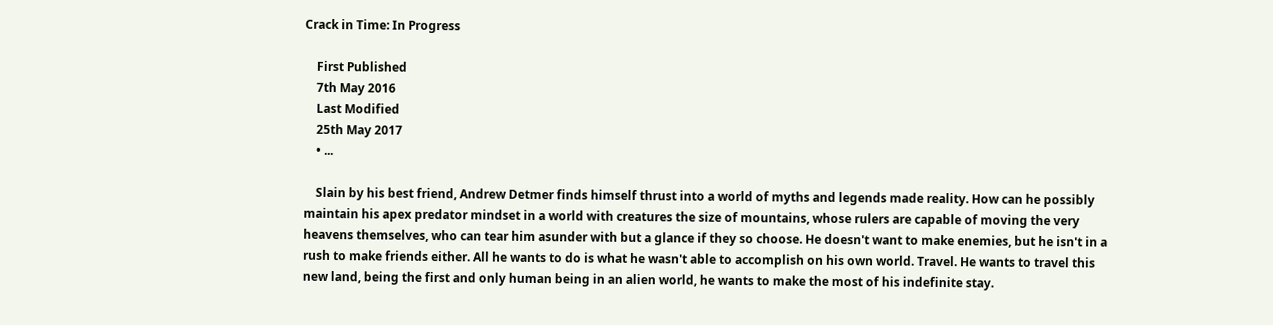Crack in Time: In Progress

    First Published
    7th May 2016
    Last Modified
    25th May 2017
    • ...

    Slain by his best friend, Andrew Detmer finds himself thrust into a world of myths and legends made reality. How can he possibly maintain his apex predator mindset in a world with creatures the size of mountains, whose rulers are capable of moving the very heavens themselves, who can tear him asunder with but a glance if they so choose. He doesn't want to make enemies, but he isn't in a rush to make friends either. All he wants to do is what he wasn't able to accomplish on his own world. Travel. He wants to travel this new land, being the first and only human being in an alien world, he wants to make the most of his indefinite stay.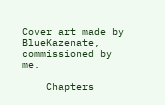Cover art made by BlueKazenate, commissioned by me.

    Chapters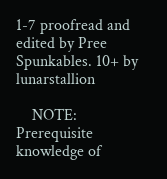1-7 proofread and edited by Pree Spunkables. 10+ by lunarstallion

    NOTE: Prerequisite knowledge of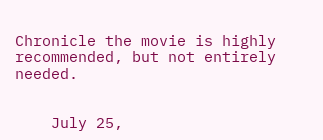Chronicle the movie is highly recommended, but not entirely needed.


    July 25,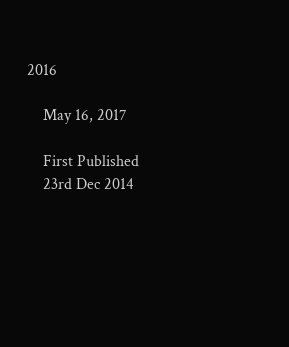2016

    May 16, 2017

    First Published
    23rd Dec 2014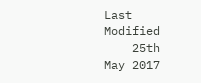Last Modified
    25th May 2017